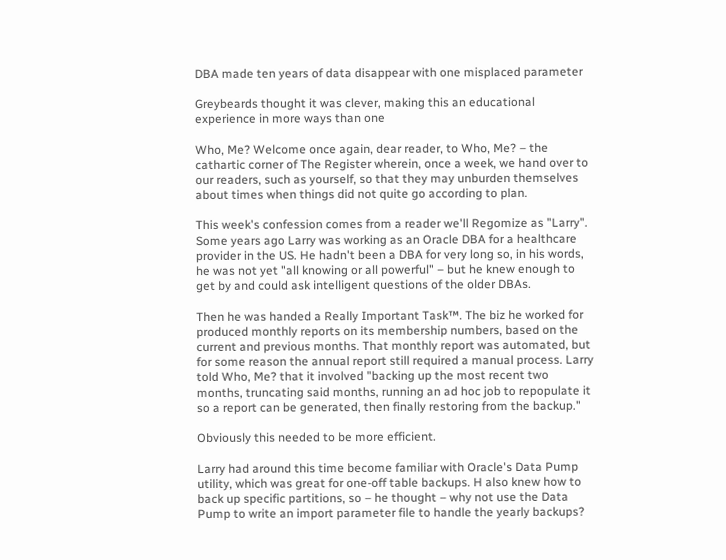DBA made ten years of data disappear with one misplaced parameter

Greybeards thought it was clever, making this an educational experience in more ways than one

Who, Me? Welcome once again, dear reader, to Who, Me? – the cathartic corner of The Register wherein, once a week, we hand over to our readers, such as yourself, so that they may unburden themselves about times when things did not quite go according to plan.

This week's confession comes from a reader we'll Regomize as "Larry". Some years ago Larry was working as an Oracle DBA for a healthcare provider in the US. He hadn't been a DBA for very long so, in his words, he was not yet "all knowing or all powerful" – but he knew enough to get by and could ask intelligent questions of the older DBAs.

Then he was handed a Really Important Task™. The biz he worked for produced monthly reports on its membership numbers, based on the current and previous months. That monthly report was automated, but for some reason the annual report still required a manual process. Larry told Who, Me? that it involved "backing up the most recent two months, truncating said months, running an ad hoc job to repopulate it so a report can be generated, then finally restoring from the backup."

Obviously this needed to be more efficient.

Larry had around this time become familiar with Oracle's Data Pump utility, which was great for one-off table backups. H also knew how to back up specific partitions, so – he thought – why not use the Data Pump to write an import parameter file to handle the yearly backups?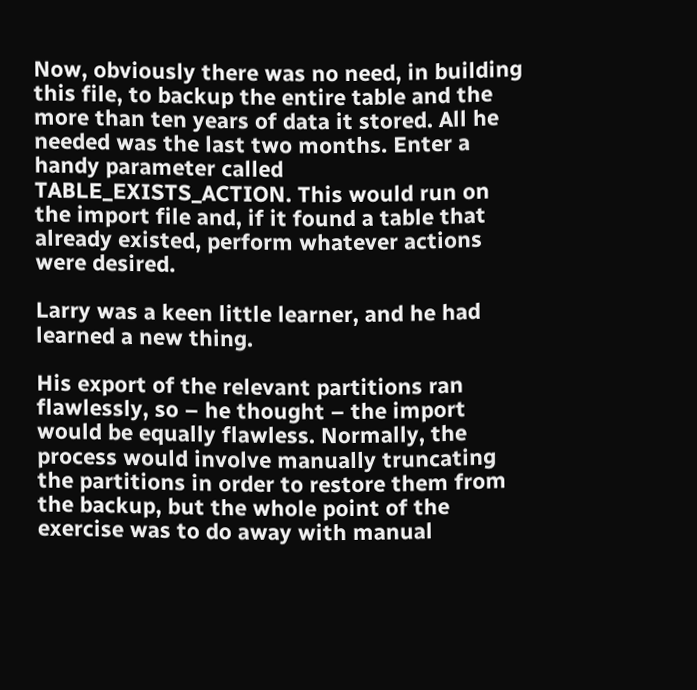Now, obviously there was no need, in building this file, to backup the entire table and the more than ten years of data it stored. All he needed was the last two months. Enter a handy parameter called TABLE_EXISTS_ACTION. This would run on the import file and, if it found a table that already existed, perform whatever actions were desired.

Larry was a keen little learner, and he had learned a new thing.

His export of the relevant partitions ran flawlessly, so – he thought – the import would be equally flawless. Normally, the process would involve manually truncating the partitions in order to restore them from the backup, but the whole point of the exercise was to do away with manual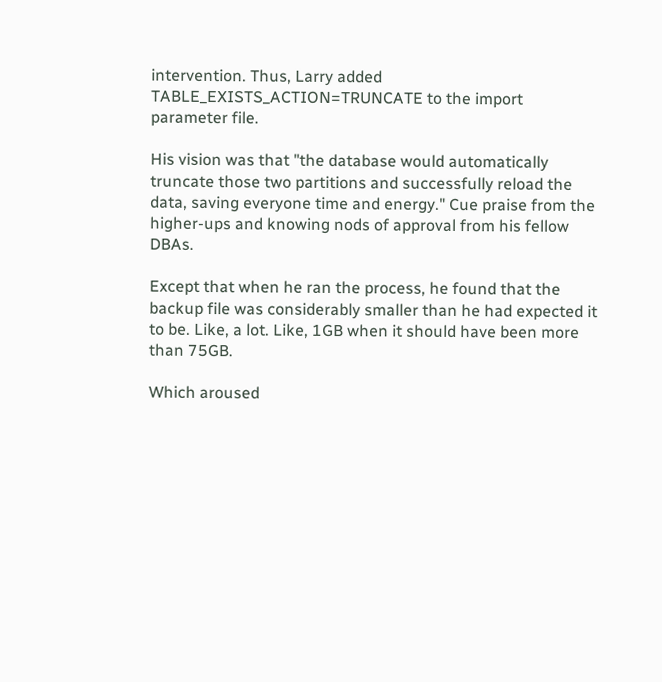intervention. Thus, Larry added TABLE_EXISTS_ACTION=TRUNCATE to the import parameter file.

His vision was that "the database would automatically truncate those two partitions and successfully reload the data, saving everyone time and energy." Cue praise from the higher-ups and knowing nods of approval from his fellow DBAs.

Except that when he ran the process, he found that the backup file was considerably smaller than he had expected it to be. Like, a lot. Like, 1GB when it should have been more than 75GB.

Which aroused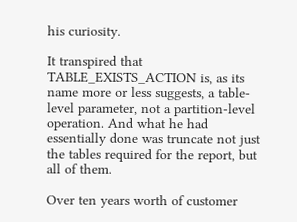his curiosity.

It transpired that TABLE_EXISTS_ACTION is, as its name more or less suggests, a table-level parameter, not a partition-level operation. And what he had essentially done was truncate not just the tables required for the report, but all of them.

Over ten years worth of customer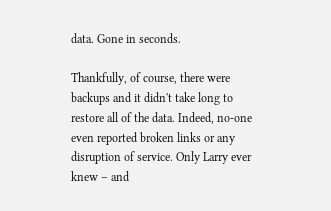data. Gone in seconds.

Thankfully, of course, there were backups and it didn't take long to restore all of the data. Indeed, no-one even reported broken links or any disruption of service. Only Larry ever knew – and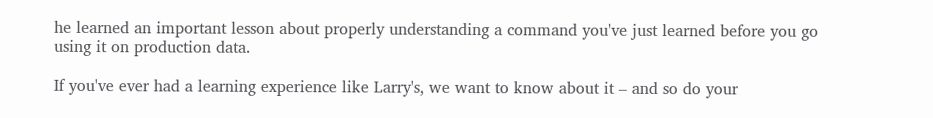he learned an important lesson about properly understanding a command you've just learned before you go using it on production data.

If you've ever had a learning experience like Larry's, we want to know about it – and so do your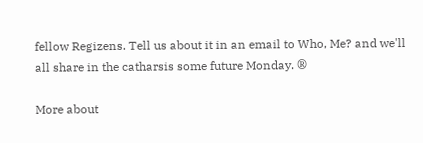fellow Regizens. Tell us about it in an email to Who, Me? and we'll all share in the catharsis some future Monday. ®

More about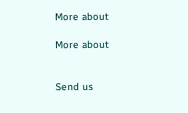More about

More about


Send us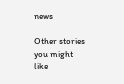news

Other stories you might like